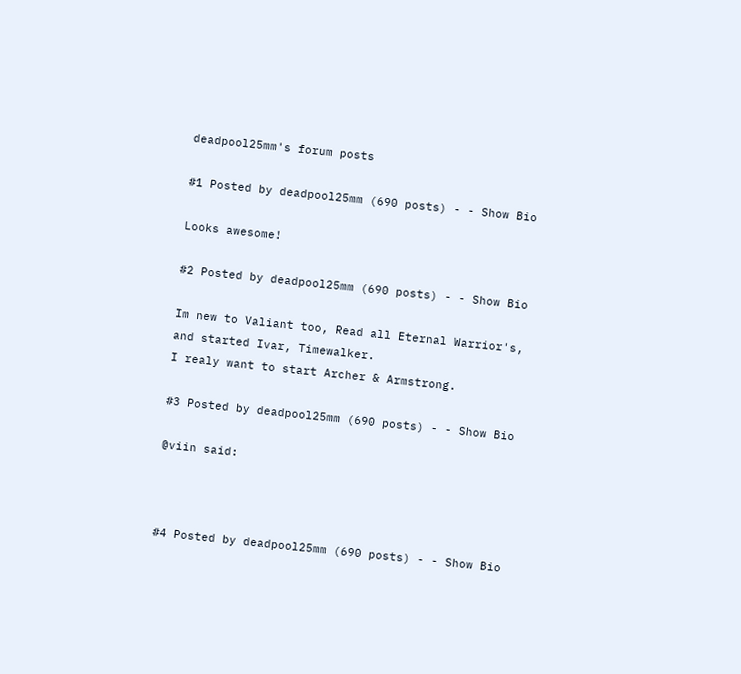deadpool25mm's forum posts

#1 Posted by deadpool25mm (690 posts) - - Show Bio

Looks awesome!

#2 Posted by deadpool25mm (690 posts) - - Show Bio

Im new to Valiant too, Read all Eternal Warrior's, and started Ivar, Timewalker.
I realy want to start Archer & Armstrong.

#3 Posted by deadpool25mm (690 posts) - - Show Bio

@viin said:



#4 Posted by deadpool25mm (690 posts) - - Show Bio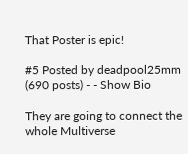That Poster is epic!

#5 Posted by deadpool25mm (690 posts) - - Show Bio

They are going to connect the whole Multiverse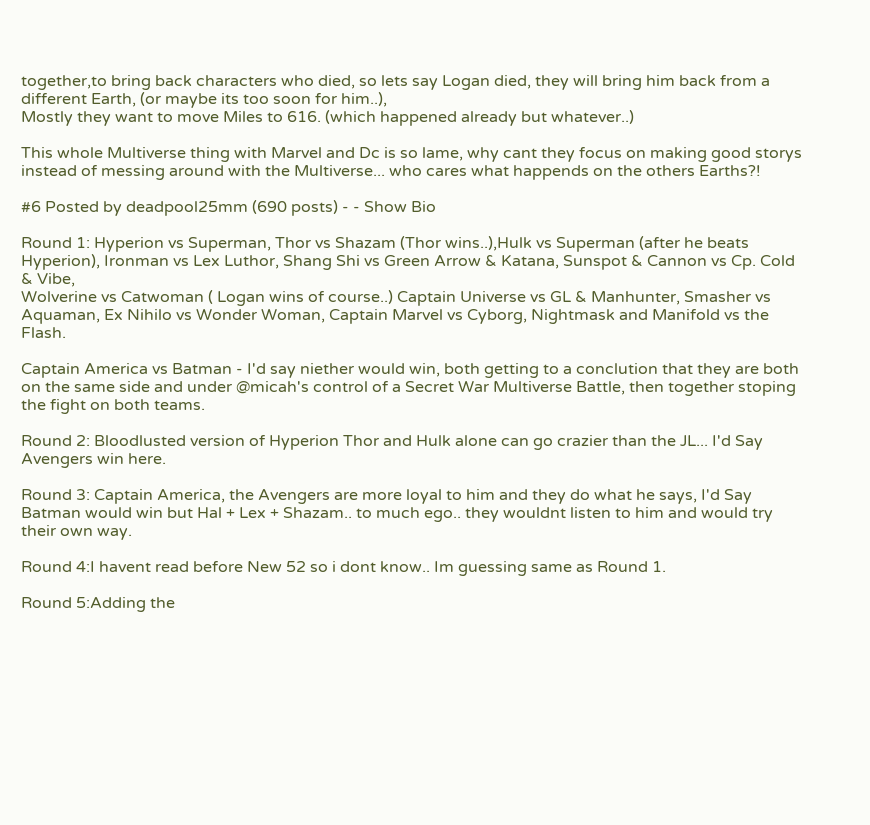together,to bring back characters who died, so lets say Logan died, they will bring him back from a different Earth, (or maybe its too soon for him..),
Mostly they want to move Miles to 616. (which happened already but whatever..)

This whole Multiverse thing with Marvel and Dc is so lame, why cant they focus on making good storys instead of messing around with the Multiverse... who cares what happends on the others Earths?!

#6 Posted by deadpool25mm (690 posts) - - Show Bio

Round 1: Hyperion vs Superman, Thor vs Shazam (Thor wins..),Hulk vs Superman (after he beats Hyperion), Ironman vs Lex Luthor, Shang Shi vs Green Arrow & Katana, Sunspot & Cannon vs Cp. Cold & Vibe,
Wolverine vs Catwoman ( Logan wins of course..) Captain Universe vs GL & Manhunter, Smasher vs Aquaman, Ex Nihilo vs Wonder Woman, Captain Marvel vs Cyborg, Nightmask and Manifold vs the Flash.

Captain America vs Batman - I'd say niether would win, both getting to a conclution that they are both on the same side and under @micah's control of a Secret War Multiverse Battle, then together stoping the fight on both teams.

Round 2: Bloodlusted version of Hyperion Thor and Hulk alone can go crazier than the JL... I'd Say Avengers win here.

Round 3: Captain America, the Avengers are more loyal to him and they do what he says, I'd Say Batman would win but Hal + Lex + Shazam.. to much ego.. they wouldnt listen to him and would try their own way.

Round 4:I havent read before New 52 so i dont know.. Im guessing same as Round 1.

Round 5:Adding the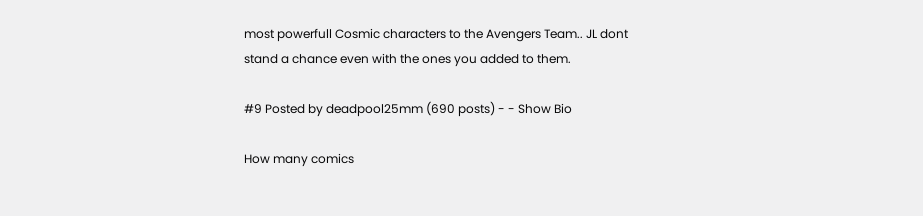most powerfull Cosmic characters to the Avengers Team.. JL dont stand a chance even with the ones you added to them.

#9 Posted by deadpool25mm (690 posts) - - Show Bio

How many comics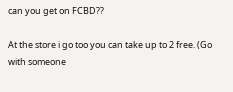can you get on FCBD??

At the store i go too you can take up to 2 free. (Go with someone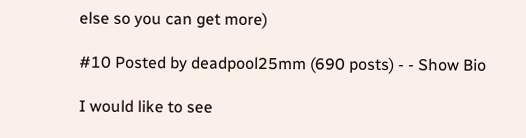else so you can get more)

#10 Posted by deadpool25mm (690 posts) - - Show Bio

I would like to see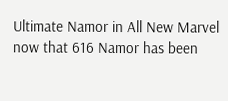Ultimate Namor in All New Marvel now that 616 Namor has been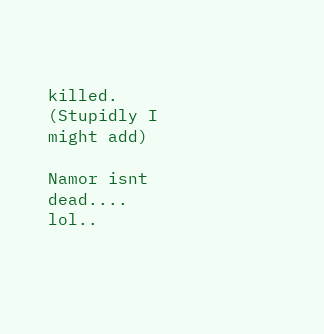killed. (Stupidly I might add)

Namor isnt dead.... lol..